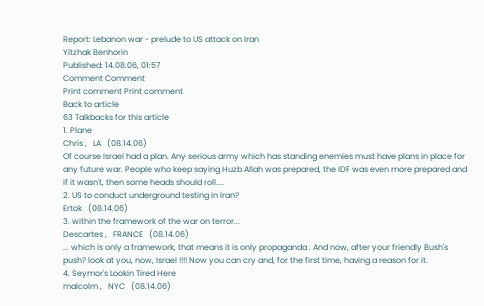Report: Lebanon war - prelude to US attack on Iran
Yitzhak Benhorin
Published: 14.08.06, 01:57
Comment Comment
Print comment Print comment
Back to article
63 Talkbacks for this article
1. Plane
Chris ,   LA   (08.14.06)
Of course Israel had a plan. Any serious army which has standing enemies must have plans in place for any future war. People who keep saying Huzb Allah was prepared, the IDF was even more prepared and if it wasn't, then some heads should roll....
2. US to conduct underground testing in Iran?
Ertok   (08.14.06)
3. within the framework of the war on terror...
Descartes ,   FRANCE   (08.14.06)
... which is only a framework, that means it is only propaganda . And now, after your friendly Bush's push? look at you, now, Israel !!!! Now you can cry and, for the first time, having a reason for it.
4. Seymor's Lookin Tired Here
malcolm ,   NYC   (08.14.06)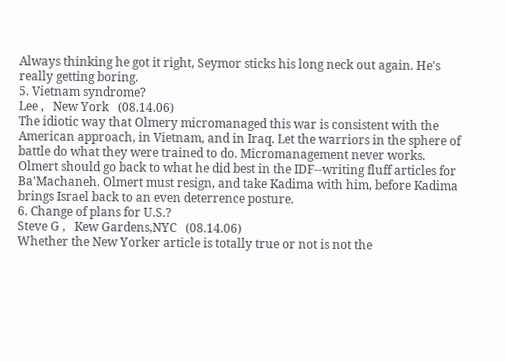Always thinking he got it right, Seymor sticks his long neck out again. He's really getting boring.
5. Vietnam syndrome?
Lee ,   New York   (08.14.06)
The idiotic way that Olmery micromanaged this war is consistent with the American approach, in Vietnam, and in Iraq. Let the warriors in the sphere of battle do what they were trained to do. Micromanagement never works. Olmert should go back to what he did best in the IDF--writing fluff articles for Ba'Machaneh. Olmert must resign, and take Kadima with him, before Kadima brings Israel back to an even deterrence posture.
6. Change of plans for U.S.?
Steve G ,   Kew Gardens,NYC   (08.14.06)
Whether the New Yorker article is totally true or not is not the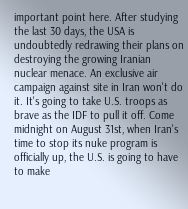important point here. After studying the last 30 days, the USA is undoubtedly redrawing their plans on destroying the growing Iranian nuclear menace. An exclusive air campaign against site in Iran won't do it. It's going to take U.S. troops as brave as the IDF to pull it off. Come midnight on August 31st, when Iran's time to stop its nuke program is officially up, the U.S. is going to have to make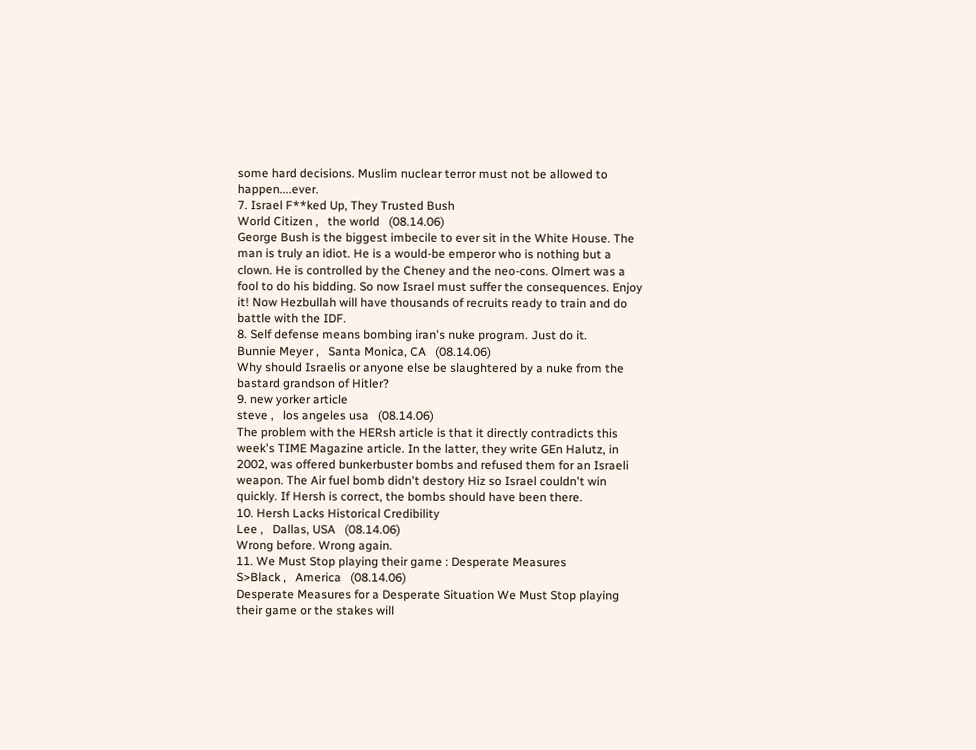some hard decisions. Muslim nuclear terror must not be allowed to happen....ever.
7. Israel F**ked Up, They Trusted Bush
World Citizen ,   the world   (08.14.06)
George Bush is the biggest imbecile to ever sit in the White House. The man is truly an idiot. He is a would-be emperor who is nothing but a clown. He is controlled by the Cheney and the neo-cons. Olmert was a fool to do his bidding. So now Israel must suffer the consequences. Enjoy it! Now Hezbullah will have thousands of recruits ready to train and do battle with the IDF.
8. Self defense means bombing iran's nuke program. Just do it.
Bunnie Meyer ,   Santa Monica, CA   (08.14.06)
Why should Israelis or anyone else be slaughtered by a nuke from the bastard grandson of Hitler?
9. new yorker article
steve ,   los angeles usa   (08.14.06)
The problem with the HERsh article is that it directly contradicts this week's TIME Magazine article. In the latter, they write GEn Halutz, in 2002, was offered bunkerbuster bombs and refused them for an Israeli weapon. The Air fuel bomb didn't destory Hiz so Israel couldn't win quickly. If Hersh is correct, the bombs should have been there.
10. Hersh Lacks Historical Credibility
Lee ,   Dallas, USA   (08.14.06)
Wrong before. Wrong again.
11. We Must Stop playing their game : Desperate Measures
S>Black ,   America   (08.14.06)
Desperate Measures for a Desperate Situation We Must Stop playing their game or the stakes will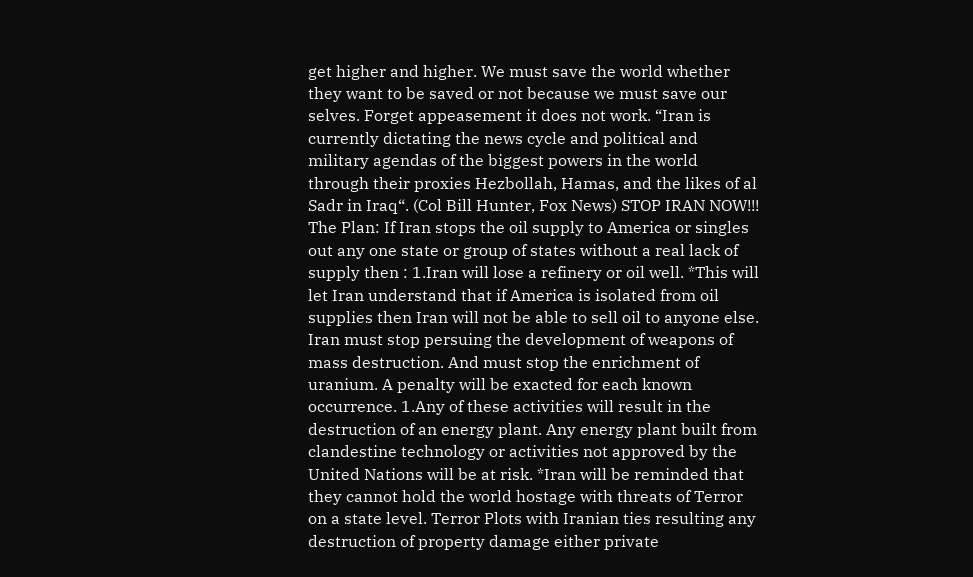get higher and higher. We must save the world whether they want to be saved or not because we must save our selves. Forget appeasement it does not work. “Iran is currently dictating the news cycle and political and military agendas of the biggest powers in the world through their proxies Hezbollah, Hamas, and the likes of al Sadr in Iraq“. (Col Bill Hunter, Fox News) STOP IRAN NOW!!! The Plan: If Iran stops the oil supply to America or singles out any one state or group of states without a real lack of supply then : 1.Iran will lose a refinery or oil well. *This will let Iran understand that if America is isolated from oil supplies then Iran will not be able to sell oil to anyone else. Iran must stop persuing the development of weapons of mass destruction. And must stop the enrichment of uranium. A penalty will be exacted for each known occurrence. 1.Any of these activities will result in the destruction of an energy plant. Any energy plant built from clandestine technology or activities not approved by the United Nations will be at risk. *Iran will be reminded that they cannot hold the world hostage with threats of Terror on a state level. Terror Plots with Iranian ties resulting any destruction of property damage either private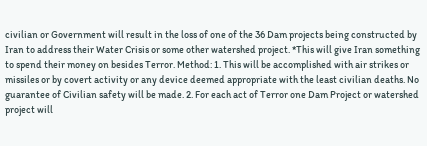civilian or Government will result in the loss of one of the 36 Dam projects being constructed by Iran to address their Water Crisis or some other watershed project. *This will give Iran something to spend their money on besides Terror. Method: 1. This will be accomplished with air strikes or missiles or by covert activity or any device deemed appropriate with the least civilian deaths. No guarantee of Civilian safety will be made. 2. For each act of Terror one Dam Project or watershed project will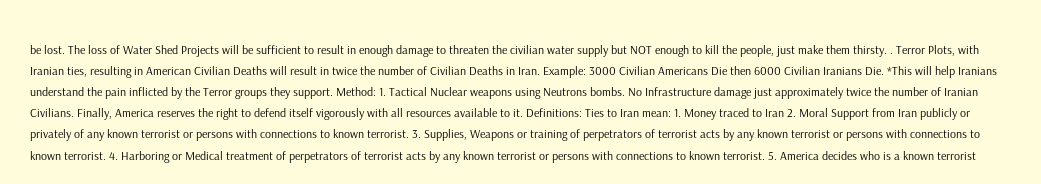be lost. The loss of Water Shed Projects will be sufficient to result in enough damage to threaten the civilian water supply but NOT enough to kill the people, just make them thirsty. . Terror Plots, with Iranian ties, resulting in American Civilian Deaths will result in twice the number of Civilian Deaths in Iran. Example: 3000 Civilian Americans Die then 6000 Civilian Iranians Die. *This will help Iranians understand the pain inflicted by the Terror groups they support. Method: 1. Tactical Nuclear weapons using Neutrons bombs. No Infrastructure damage just approximately twice the number of Iranian Civilians. Finally, America reserves the right to defend itself vigorously with all resources available to it. Definitions: Ties to Iran mean: 1. Money traced to Iran 2. Moral Support from Iran publicly or privately of any known terrorist or persons with connections to known terrorist. 3. Supplies, Weapons or training of perpetrators of terrorist acts by any known terrorist or persons with connections to known terrorist. 4. Harboring or Medical treatment of perpetrators of terrorist acts by any known terrorist or persons with connections to known terrorist. 5. America decides who is a known terrorist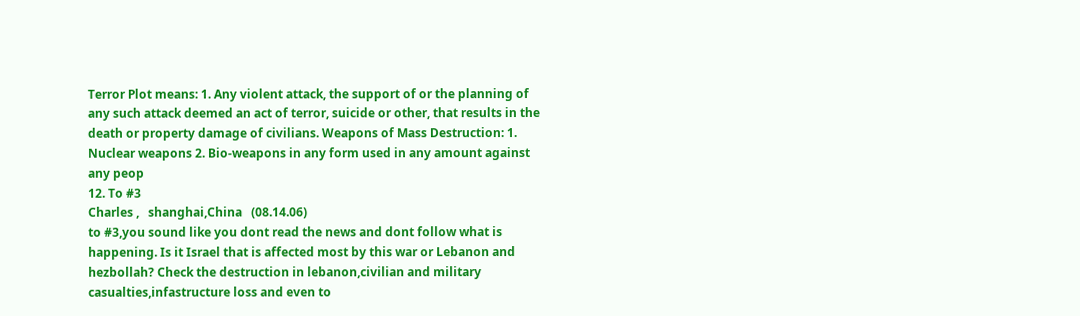Terror Plot means: 1. Any violent attack, the support of or the planning of any such attack deemed an act of terror, suicide or other, that results in the death or property damage of civilians. Weapons of Mass Destruction: 1. Nuclear weapons 2. Bio-weapons in any form used in any amount against any peop
12. To #3
Charles ,   shanghai,China   (08.14.06)
to #3,you sound like you dont read the news and dont follow what is happening. Is it Israel that is affected most by this war or Lebanon and hezbollah? Check the destruction in lebanon,civilian and military casualties,infastructure loss and even to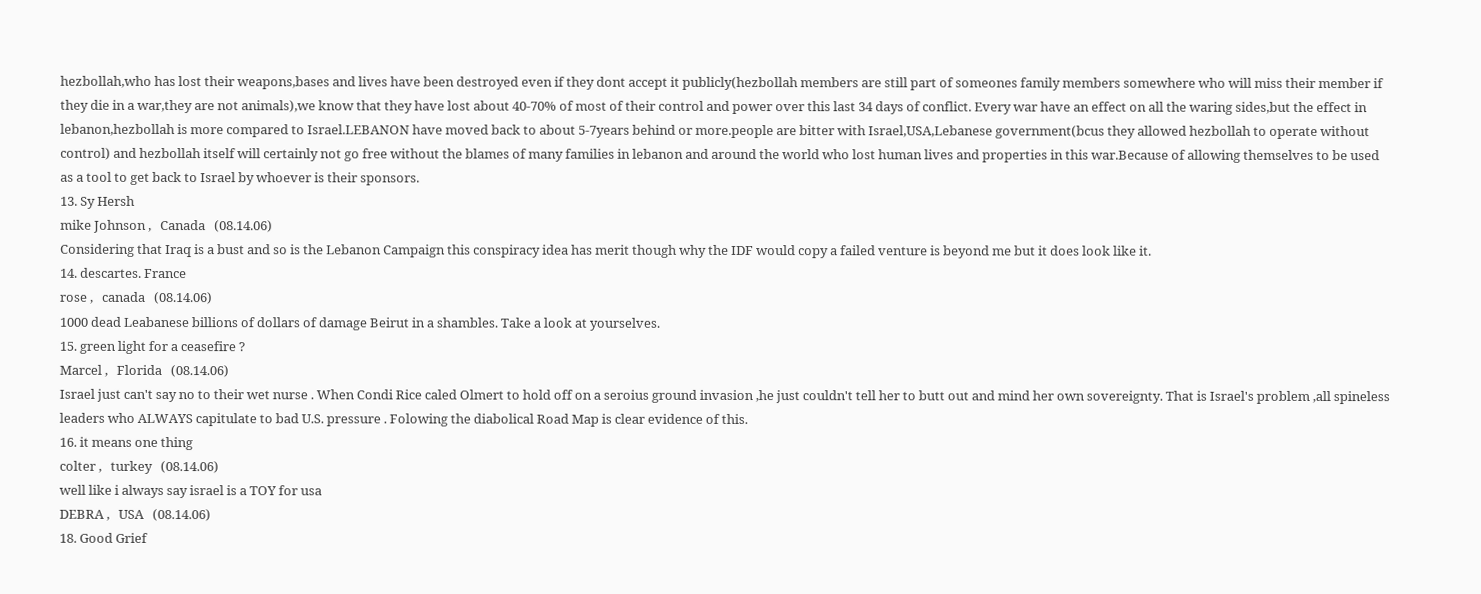hezbollah,who has lost their weapons,bases and lives have been destroyed even if they dont accept it publicly(hezbollah members are still part of someones family members somewhere who will miss their member if they die in a war,they are not animals),we know that they have lost about 40-70% of most of their control and power over this last 34 days of conflict. Every war have an effect on all the waring sides,but the effect in lebanon,hezbollah is more compared to Israel.LEBANON have moved back to about 5-7years behind or more.people are bitter with Israel,USA,Lebanese government(bcus they allowed hezbollah to operate without control) and hezbollah itself will certainly not go free without the blames of many families in lebanon and around the world who lost human lives and properties in this war.Because of allowing themselves to be used as a tool to get back to Israel by whoever is their sponsors.
13. Sy Hersh
mike Johnson ,   Canada   (08.14.06)
Considering that Iraq is a bust and so is the Lebanon Campaign this conspiracy idea has merit though why the IDF would copy a failed venture is beyond me but it does look like it.
14. descartes. France
rose ,   canada   (08.14.06)
1000 dead Leabanese billions of dollars of damage Beirut in a shambles. Take a look at yourselves.
15. green light for a ceasefire ?
Marcel ,   Florida   (08.14.06)
Israel just can't say no to their wet nurse . When Condi Rice caled Olmert to hold off on a seroius ground invasion ,he just couldn't tell her to butt out and mind her own sovereignty. That is Israel's problem ,all spineless leaders who ALWAYS capitulate to bad U.S. pressure . Folowing the diabolical Road Map is clear evidence of this.
16. it means one thing
colter ,   turkey   (08.14.06)
well like i always say israel is a TOY for usa
DEBRA ,   USA   (08.14.06)
18. Good Grief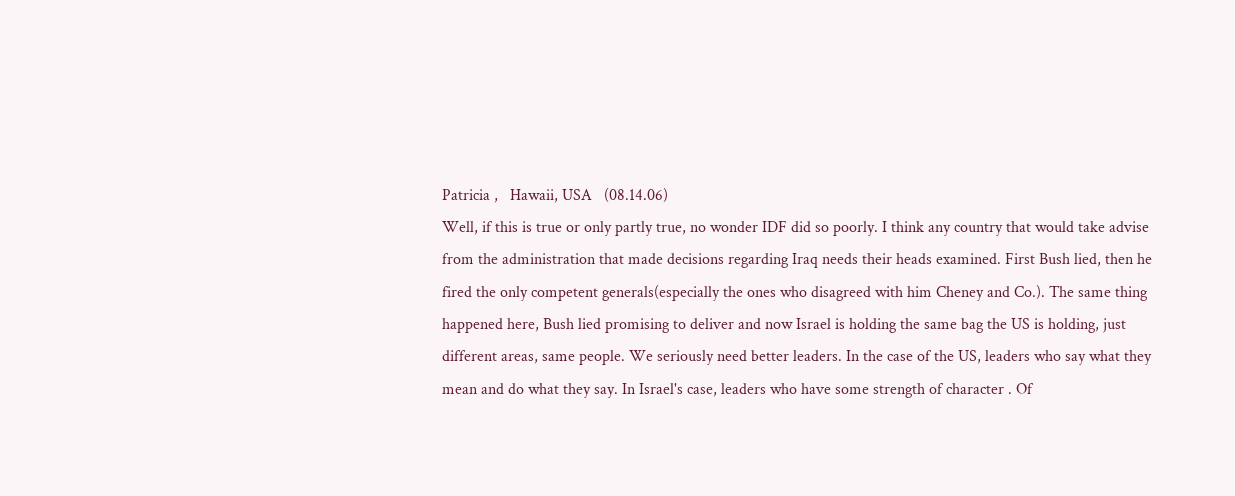Patricia ,   Hawaii, USA   (08.14.06)
Well, if this is true or only partly true, no wonder IDF did so poorly. I think any country that would take advise from the administration that made decisions regarding Iraq needs their heads examined. First Bush lied, then he fired the only competent generals(especially the ones who disagreed with him Cheney and Co.). The same thing happened here, Bush lied promising to deliver and now Israel is holding the same bag the US is holding, just different areas, same people. We seriously need better leaders. In the case of the US, leaders who say what they mean and do what they say. In Israel's case, leaders who have some strength of character . Of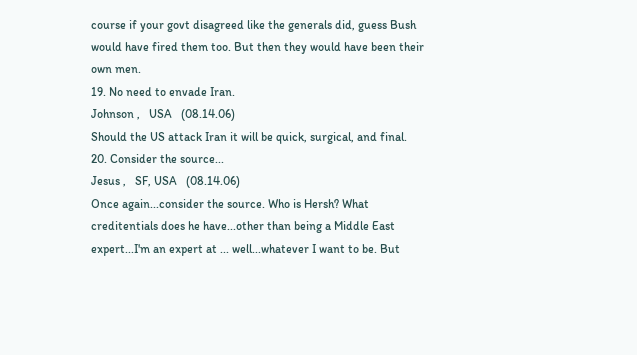course if your govt disagreed like the generals did, guess Bush would have fired them too. But then they would have been their own men.
19. No need to envade Iran.
Johnson ,   USA   (08.14.06)
Should the US attack Iran it will be quick, surgical, and final.
20. Consider the source...
Jesus ,   SF, USA   (08.14.06)
Once again...consider the source. Who is Hersh? What creditentials does he have...other than being a Middle East expert...I'm an expert at ... well...whatever I want to be. But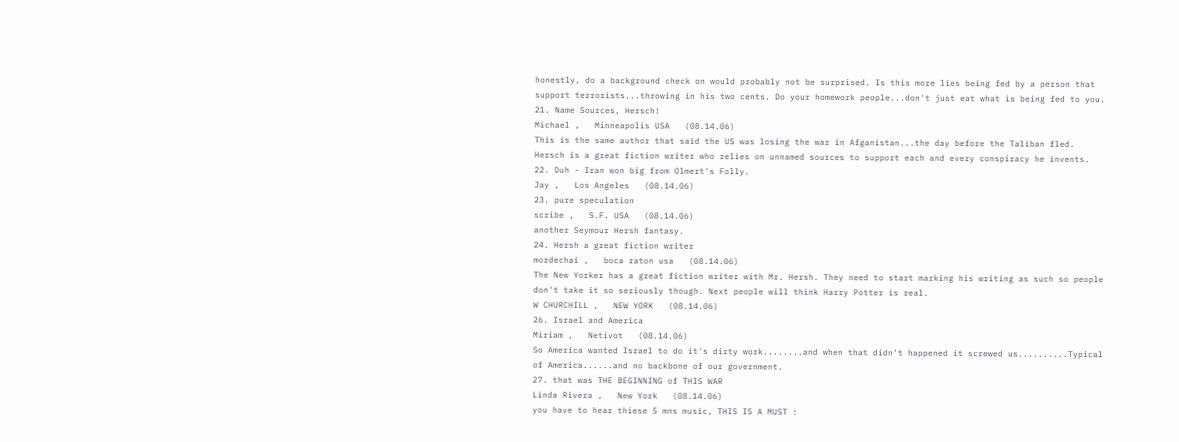honestly, do a background check on would probably not be surprised. Is this more lies being fed by a person that support terrorists...throwing in his two cents. Do your homework people...don't just eat what is being fed to you.
21. Name Sources, Hersch!
Michael ,   Minneapolis USA   (08.14.06)
This is the same author that said the US was losing the war in Afganistan...the day before the Taliban fled. Hersch is a great fiction writer who relies on unnamed sources to support each and every conspiracy he invents.
22. Duh - Iran won big from Olmert's Folly.
Jay ,   Los Angeles   (08.14.06)
23. pure speculation
scribe ,   S.F. USA   (08.14.06)
another Seymour Hersh fantasy.
24. Hersh a great fiction writer
mordechai ,   boca raton usa   (08.14.06)
The New Yorker has a great fiction writer with Mr. Hersh. They need to start marking his writing as such so people don't take it so seriously though. Next people will think Harry Potter is real.
W CHURCHILL ,   NEW YORK   (08.14.06)
26. Israel and America
Miriam ,   Netivot   (08.14.06)
So America wanted Israel to do it's dirty work........and when that didn't happened it screwed us..........Typical of America......and no backbone of our government.
27. that was THE BEGINNING of THIS WAR
Linda Rivera ,   New York   (08.14.06)
you have to hear thiese 5 mns music, THIS IS A MUST :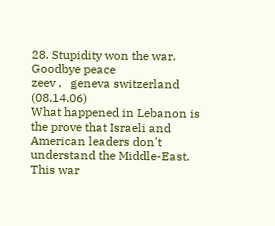28. Stupidity won the war. Goodbye peace
zeev ,   geneva switzerland   (08.14.06)
What happened in Lebanon is the prove that Israeli and American leaders don't understand the Middle-East. This war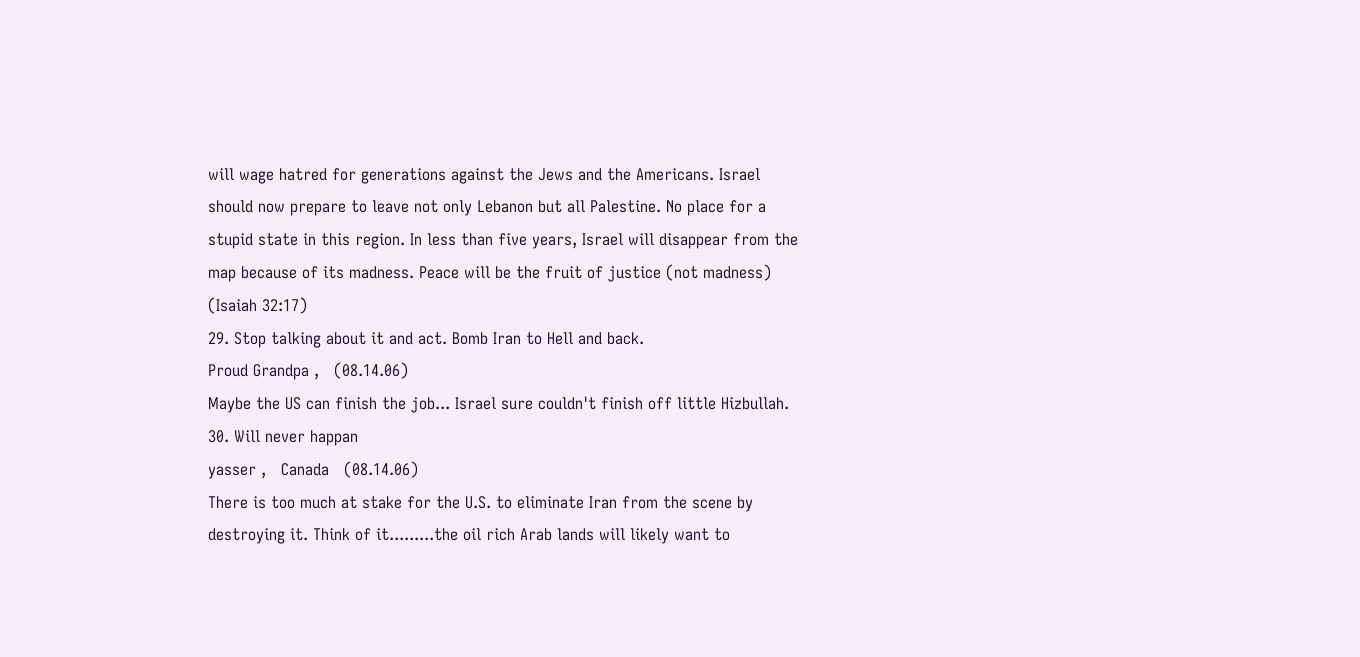will wage hatred for generations against the Jews and the Americans. Israel should now prepare to leave not only Lebanon but all Palestine. No place for a stupid state in this region. In less than five years, Israel will disappear from the map because of its madness. Peace will be the fruit of justice (not madness) (Isaiah 32:17)
29. Stop talking about it and act. Bomb Iran to Hell and back.
Proud Grandpa ,   (08.14.06)
Maybe the US can finish the job... Israel sure couldn't finish off little Hizbullah.
30. Will never happan
yasser ,   Canada   (08.14.06)
There is too much at stake for the U.S. to eliminate Iran from the scene by destroying it. Think of it.........the oil rich Arab lands will likely want to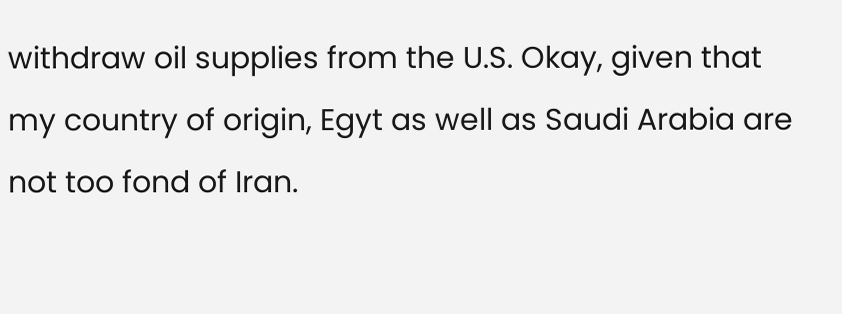withdraw oil supplies from the U.S. Okay, given that my country of origin, Egyt as well as Saudi Arabia are not too fond of Iran.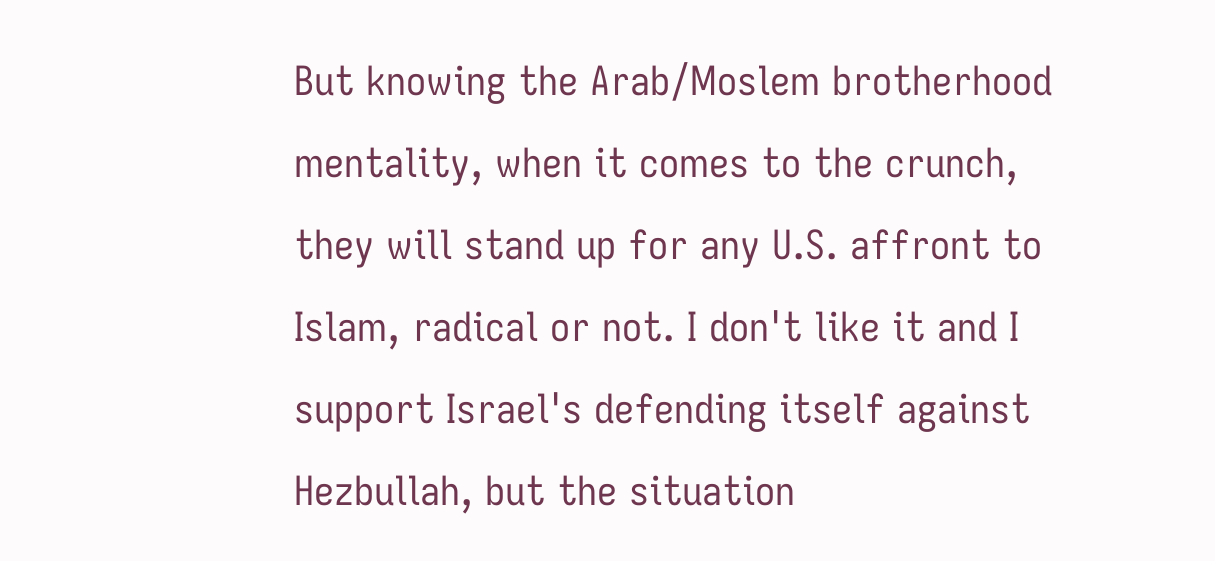But knowing the Arab/Moslem brotherhood mentality, when it comes to the crunch, they will stand up for any U.S. affront to Islam, radical or not. I don't like it and I support Israel's defending itself against Hezbullah, but the situation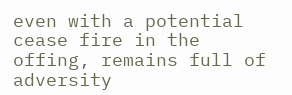even with a potential cease fire in the offing, remains full of adversity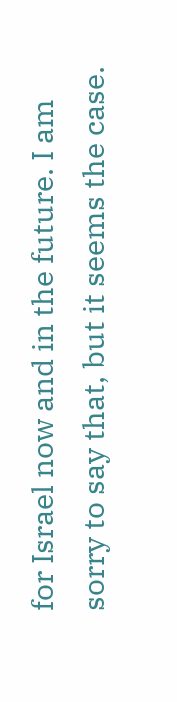for Israel now and in the future. I am sorry to say that, but it seems the case.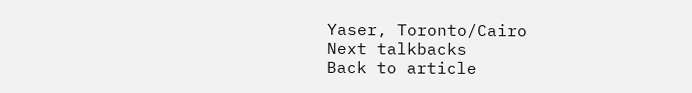Yaser, Toronto/Cairo
Next talkbacks
Back to article